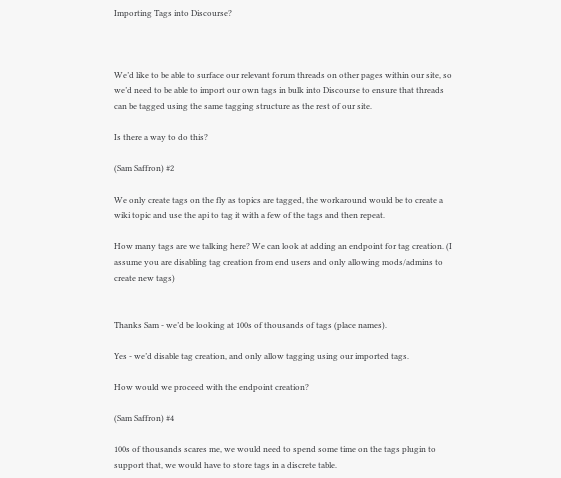Importing Tags into Discourse?



We’d like to be able to surface our relevant forum threads on other pages within our site, so we’d need to be able to import our own tags in bulk into Discourse to ensure that threads can be tagged using the same tagging structure as the rest of our site.

Is there a way to do this?

(Sam Saffron) #2

We only create tags on the fly as topics are tagged, the workaround would be to create a wiki topic and use the api to tag it with a few of the tags and then repeat.

How many tags are we talking here? We can look at adding an endpoint for tag creation. (I assume you are disabling tag creation from end users and only allowing mods/admins to create new tags)


Thanks Sam - we’d be looking at 100s of thousands of tags (place names).

Yes - we’d disable tag creation, and only allow tagging using our imported tags.

How would we proceed with the endpoint creation?

(Sam Saffron) #4

100s of thousands scares me, we would need to spend some time on the tags plugin to support that, we would have to store tags in a discrete table.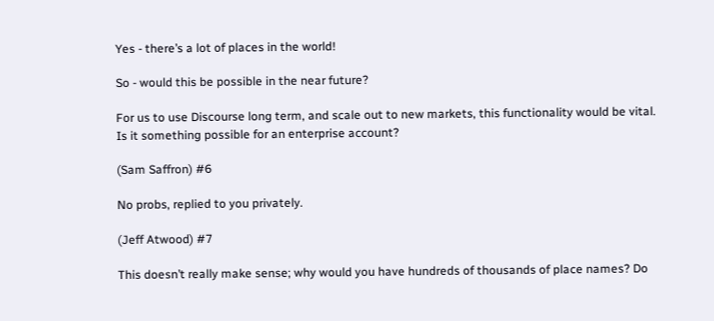Yes - there’s a lot of places in the world!

So - would this be possible in the near future?

For us to use Discourse long term, and scale out to new markets, this functionality would be vital. Is it something possible for an enterprise account?

(Sam Saffron) #6

No probs, replied to you privately.

(Jeff Atwood) #7

This doesn’t really make sense; why would you have hundreds of thousands of place names? Do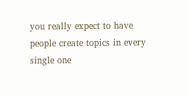you really expect to have people create topics in every single one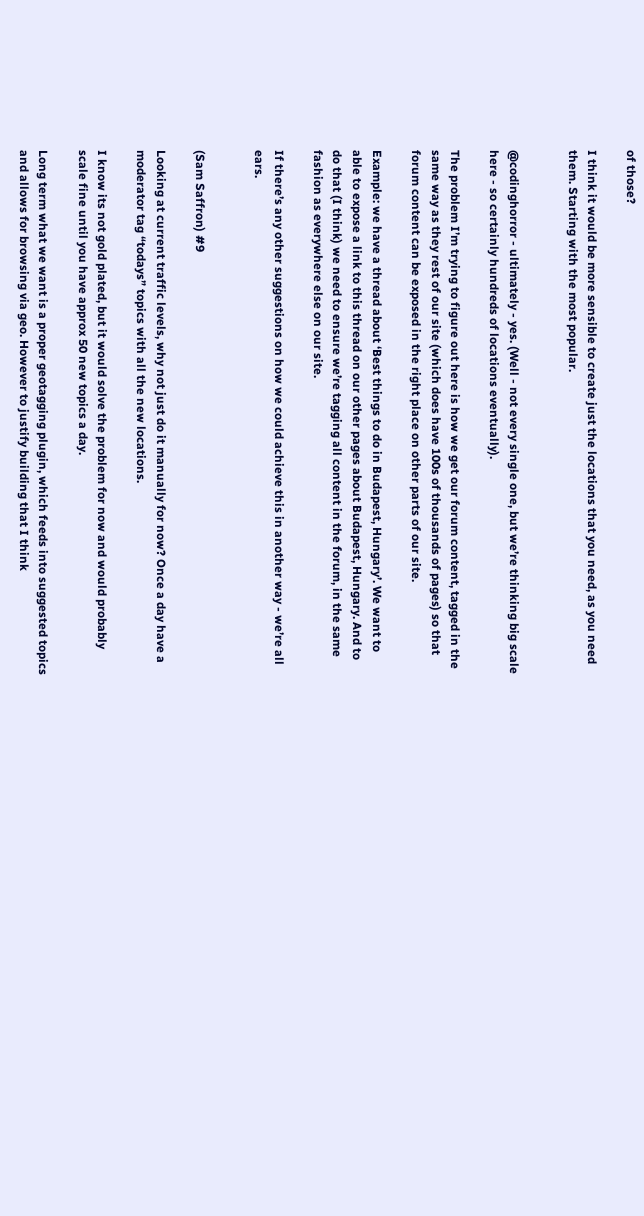of those?

I think it would be more sensible to create just the locations that you need, as you need them. Starting with the most popular.


@codinghorror - ultimately - yes. (Well - not every single one, but we’re thinking big scale here - so certainly hundreds of locations eventually).

The problem I’m trying to figure out here is how we get our forum content, tagged in the same way as they rest of our site (which does have 100s of thousands of pages) so that forum content can be exposed in the right place on other parts of our site.

Example: we have a thread about ‘Best things to do in Budapest, Hungary’. We want to able to expose a link to this thread on our other pages about Budapest, Hungary. And to do that (I think) we need to ensure we’re tagging all content in the forum, in the same fashion as everywhere else on our site.

If there’s any other suggestions on how we could achieve this in another way - we’re all ears.


(Sam Saffron) #9

Looking at current traffic levels, why not just do it manually for now? Once a day have a moderator tag “todays” topics with all the new locations.

I know its not gold plated, but it would solve the problem for now and would probably scale fine until you have approx 50 new topics a day.

Long term what we want is a proper geotagging plugin, which feeds into suggested topics and allows for browsing via geo. However to justify building that I think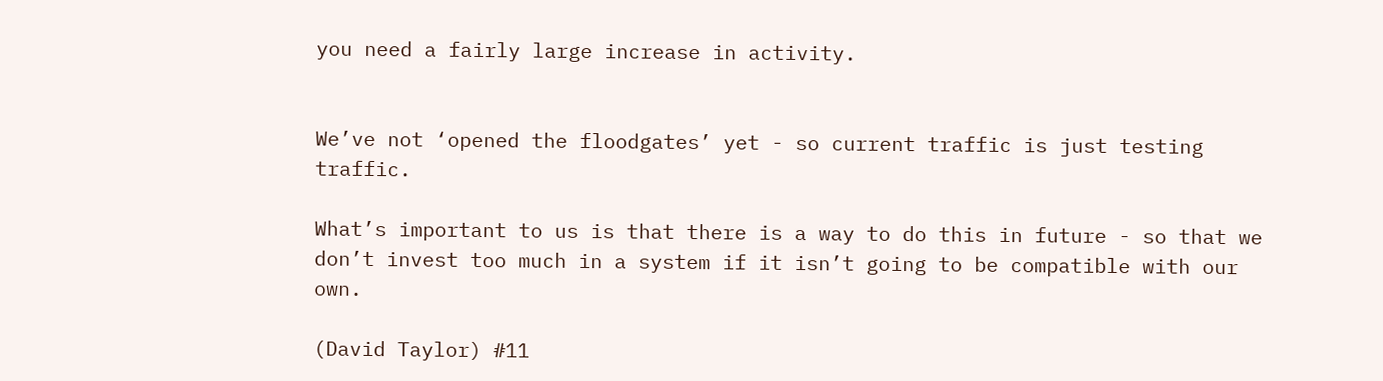you need a fairly large increase in activity.


We’ve not ‘opened the floodgates’ yet - so current traffic is just testing traffic.

What’s important to us is that there is a way to do this in future - so that we don’t invest too much in a system if it isn’t going to be compatible with our own.

(David Taylor) #11